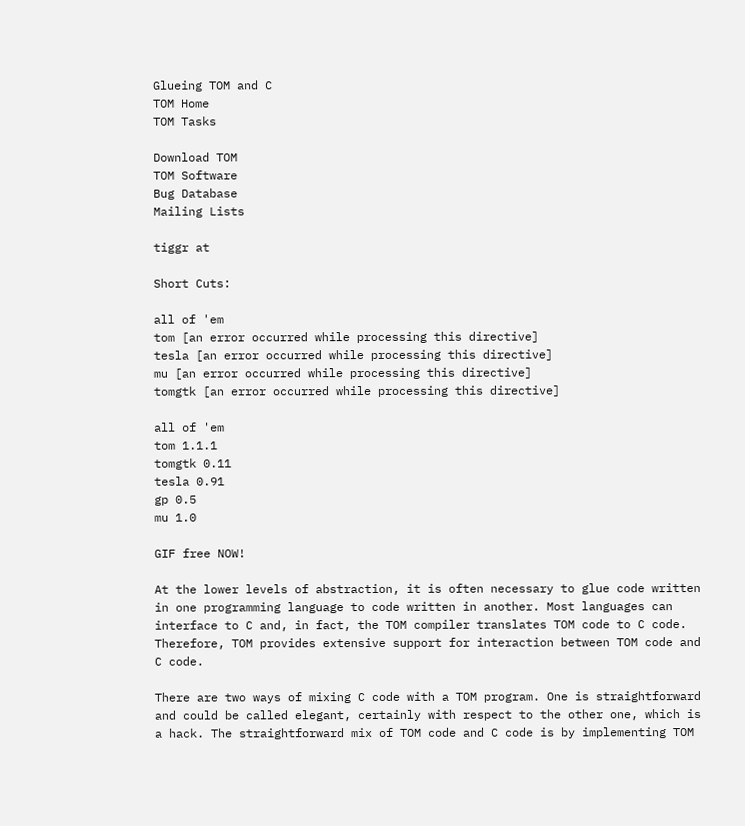Glueing TOM and C
TOM Home
TOM Tasks

Download TOM
TOM Software
Bug Database
Mailing Lists

tiggr at

Short Cuts:

all of 'em
tom [an error occurred while processing this directive]
tesla [an error occurred while processing this directive]
mu [an error occurred while processing this directive]
tomgtk [an error occurred while processing this directive]

all of 'em
tom 1.1.1
tomgtk 0.11
tesla 0.91
gp 0.5
mu 1.0

GIF free NOW!

At the lower levels of abstraction, it is often necessary to glue code written in one programming language to code written in another. Most languages can interface to C and, in fact, the TOM compiler translates TOM code to C code. Therefore, TOM provides extensive support for interaction between TOM code and C code.

There are two ways of mixing C code with a TOM program. One is straightforward and could be called elegant, certainly with respect to the other one, which is a hack. The straightforward mix of TOM code and C code is by implementing TOM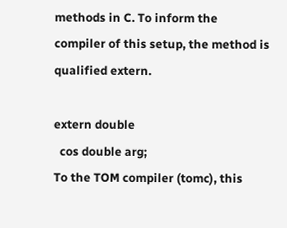methods in C. To inform the compiler of this setup, the method is qualified extern.

extern double
  cos double arg;
To the TOM compiler (tomc), this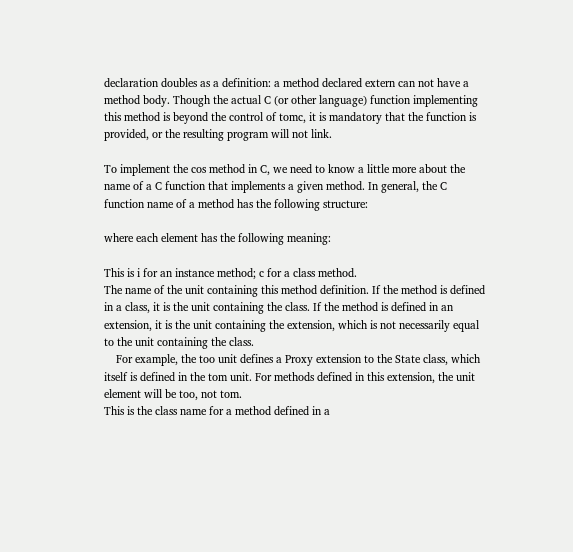declaration doubles as a definition: a method declared extern can not have a method body. Though the actual C (or other language) function implementing this method is beyond the control of tomc, it is mandatory that the function is provided, or the resulting program will not link.

To implement the cos method in C, we need to know a little more about the name of a C function that implements a given method. In general, the C function name of a method has the following structure:

where each element has the following meaning:

This is i for an instance method; c for a class method.
The name of the unit containing this method definition. If the method is defined in a class, it is the unit containing the class. If the method is defined in an extension, it is the unit containing the extension, which is not necessarily equal to the unit containing the class.
    For example, the too unit defines a Proxy extension to the State class, which itself is defined in the tom unit. For methods defined in this extension, the unit element will be too, not tom.
This is the class name for a method defined in a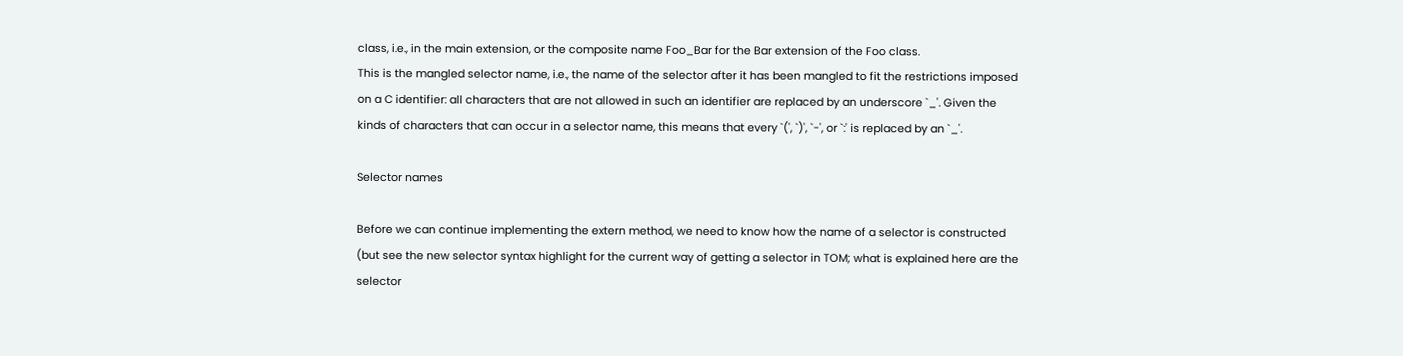class, i.e., in the main extension, or the composite name Foo_Bar for the Bar extension of the Foo class.
This is the mangled selector name, i.e., the name of the selector after it has been mangled to fit the restrictions imposed on a C identifier: all characters that are not allowed in such an identifier are replaced by an underscore `_'. Given the kinds of characters that can occur in a selector name, this means that every `(', `)', `-', or `:' is replaced by an `_'.

Selector names

Before we can continue implementing the extern method, we need to know how the name of a selector is constructed (but see the new selector syntax highlight for the current way of getting a selector in TOM; what is explained here are the selector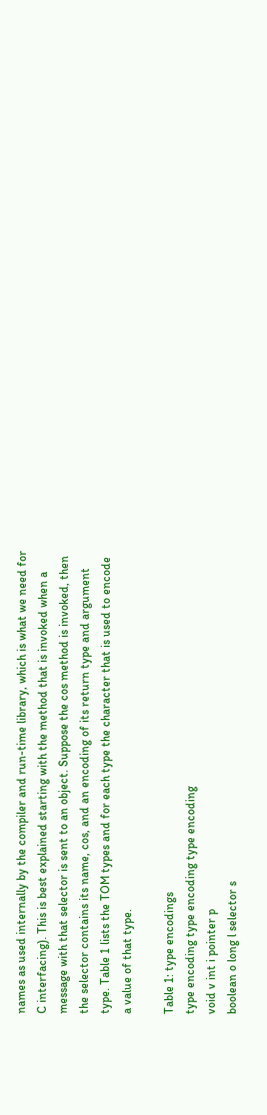names as used internally by the compiler and run-time library, which is what we need for C interfacing). This is best explained starting with the method that is invoked when a message with that selector is sent to an object. Suppose the cos method is invoked, then the selector contains its name, cos, and an encoding of its return type and argument type. Table 1 lists the TOM types and for each type the character that is used to encode a value of that type.

Table 1: type encodings
type encoding type encoding type encoding
void v int i pointer p
boolean o long l selector s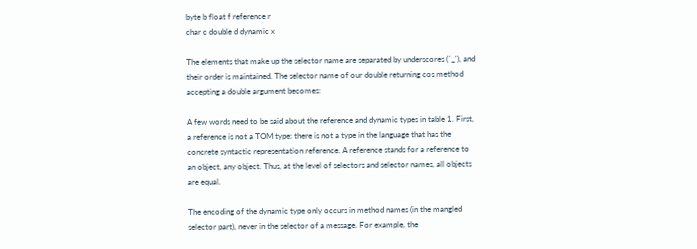byte b float f reference r
char c double d dynamic x

The elements that make up the selector name are separated by underscores (`_'), and their order is maintained. The selector name of our double returning cos method accepting a double argument becomes:

A few words need to be said about the reference and dynamic types in table 1. First, a reference is not a TOM type: there is not a type in the language that has the concrete syntactic representation reference. A reference stands for a reference to an object, any object. Thus, at the level of selectors and selector names, all objects are equal.

The encoding of the dynamic type only occurs in method names (in the mangled selector part), never in the selector of a message. For example, the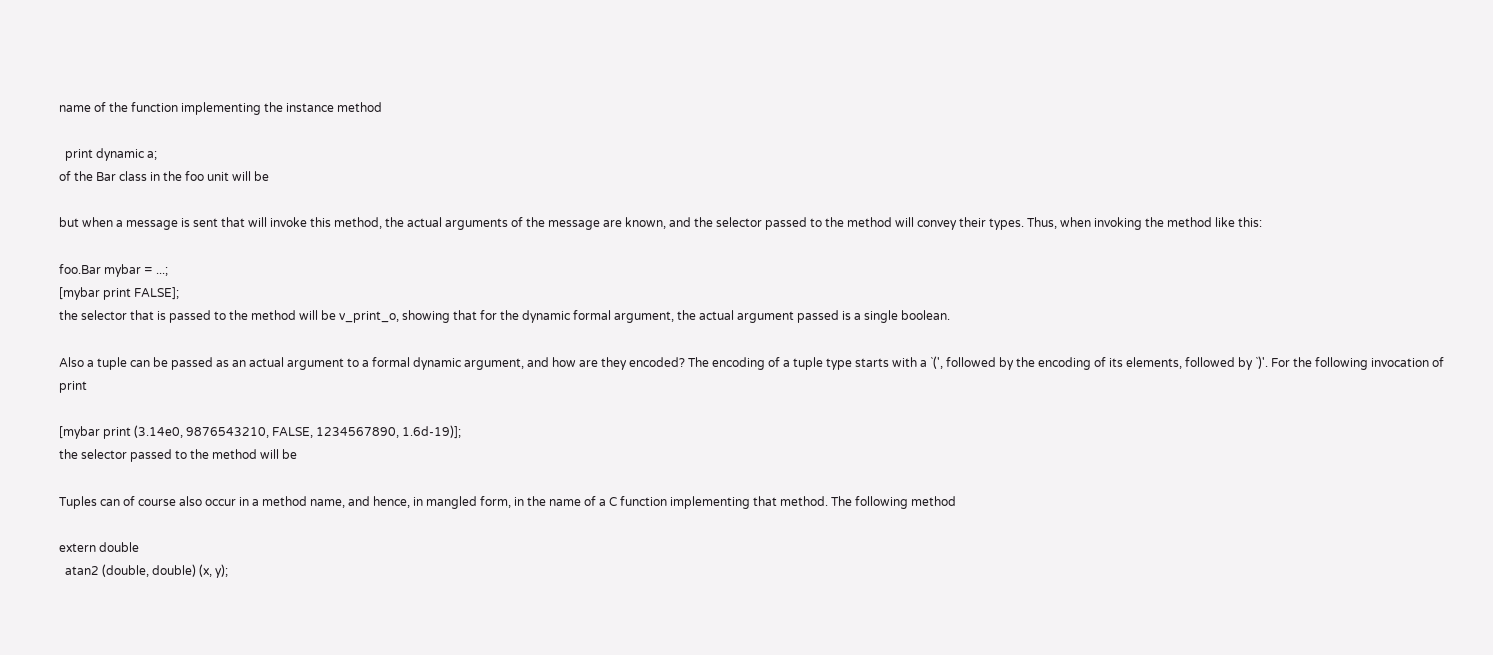name of the function implementing the instance method

  print dynamic a;
of the Bar class in the foo unit will be

but when a message is sent that will invoke this method, the actual arguments of the message are known, and the selector passed to the method will convey their types. Thus, when invoking the method like this:

foo.Bar mybar = ...;
[mybar print FALSE];
the selector that is passed to the method will be v_print_o, showing that for the dynamic formal argument, the actual argument passed is a single boolean.

Also a tuple can be passed as an actual argument to a formal dynamic argument, and how are they encoded? The encoding of a tuple type starts with a `(', followed by the encoding of its elements, followed by `)'. For the following invocation of print

[mybar print (3.14e0, 9876543210, FALSE, 1234567890, 1.6d-19)];
the selector passed to the method will be

Tuples can of course also occur in a method name, and hence, in mangled form, in the name of a C function implementing that method. The following method

extern double
  atan2 (double, double) (x, y);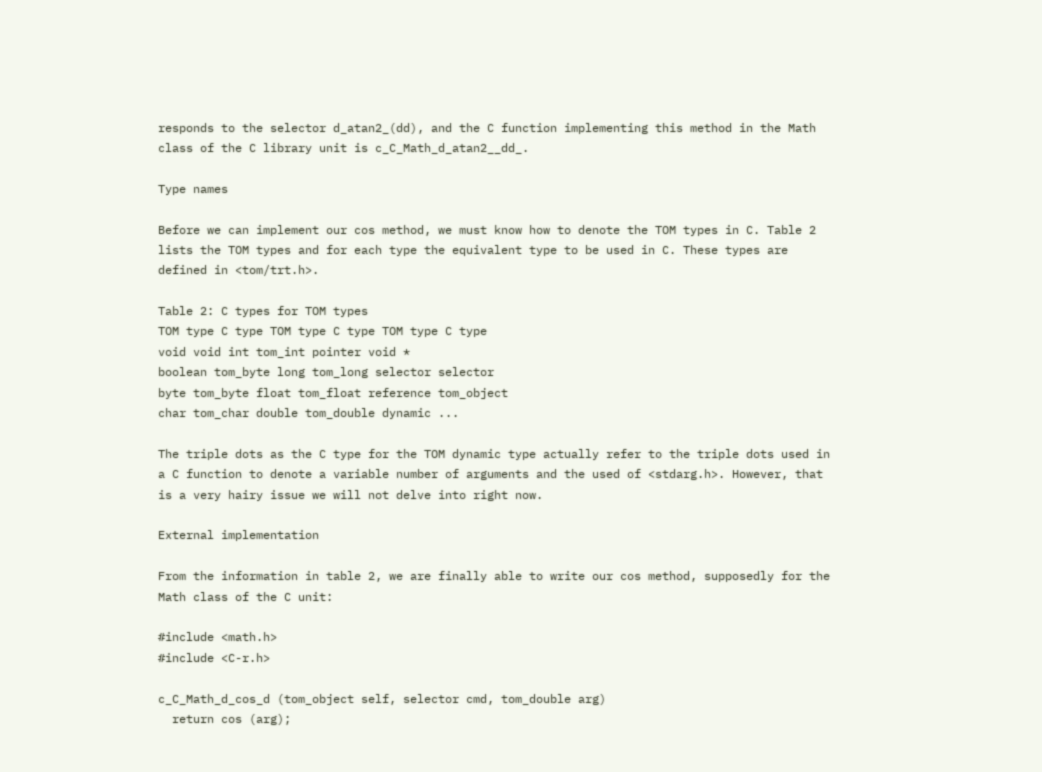responds to the selector d_atan2_(dd), and the C function implementing this method in the Math class of the C library unit is c_C_Math_d_atan2__dd_.

Type names

Before we can implement our cos method, we must know how to denote the TOM types in C. Table 2 lists the TOM types and for each type the equivalent type to be used in C. These types are defined in <tom/trt.h>.

Table 2: C types for TOM types
TOM type C type TOM type C type TOM type C type
void void int tom_int pointer void *
boolean tom_byte long tom_long selector selector
byte tom_byte float tom_float reference tom_object
char tom_char double tom_double dynamic ...

The triple dots as the C type for the TOM dynamic type actually refer to the triple dots used in a C function to denote a variable number of arguments and the used of <stdarg.h>. However, that is a very hairy issue we will not delve into right now.

External implementation

From the information in table 2, we are finally able to write our cos method, supposedly for the Math class of the C unit:

#include <math.h>
#include <C-r.h>

c_C_Math_d_cos_d (tom_object self, selector cmd, tom_double arg)
  return cos (arg);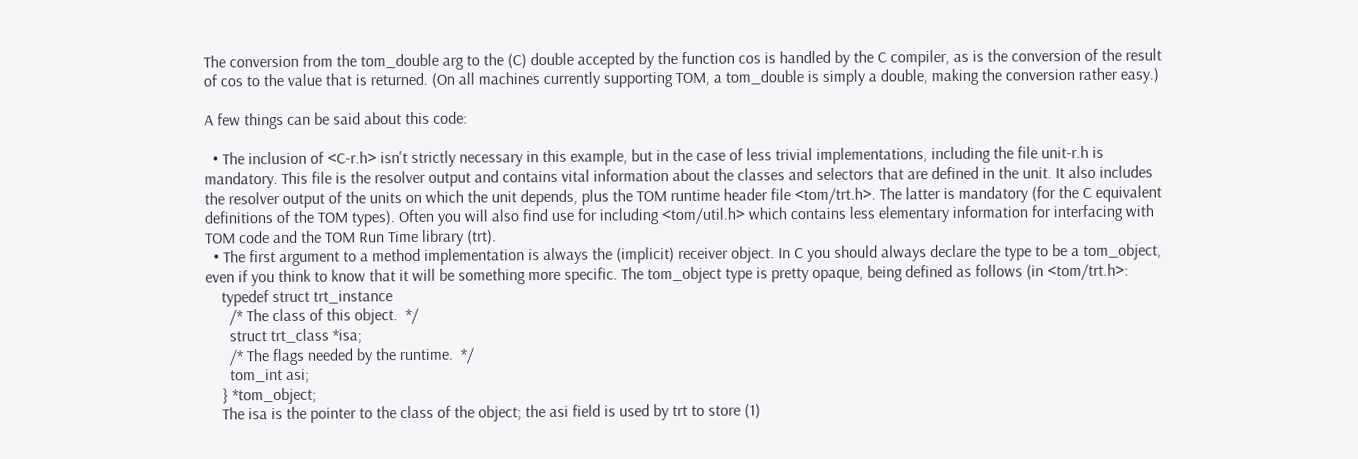The conversion from the tom_double arg to the (C) double accepted by the function cos is handled by the C compiler, as is the conversion of the result of cos to the value that is returned. (On all machines currently supporting TOM, a tom_double is simply a double, making the conversion rather easy.)

A few things can be said about this code:

  • The inclusion of <C-r.h> isn't strictly necessary in this example, but in the case of less trivial implementations, including the file unit-r.h is mandatory. This file is the resolver output and contains vital information about the classes and selectors that are defined in the unit. It also includes the resolver output of the units on which the unit depends, plus the TOM runtime header file <tom/trt.h>. The latter is mandatory (for the C equivalent definitions of the TOM types). Often you will also find use for including <tom/util.h> which contains less elementary information for interfacing with TOM code and the TOM Run Time library (trt).
  • The first argument to a method implementation is always the (implicit) receiver object. In C you should always declare the type to be a tom_object, even if you think to know that it will be something more specific. The tom_object type is pretty opaque, being defined as follows (in <tom/trt.h>:
    typedef struct trt_instance
      /* The class of this object.  */
      struct trt_class *isa;
      /* The flags needed by the runtime.  */
      tom_int asi;
    } *tom_object;
    The isa is the pointer to the class of the object; the asi field is used by trt to store (1)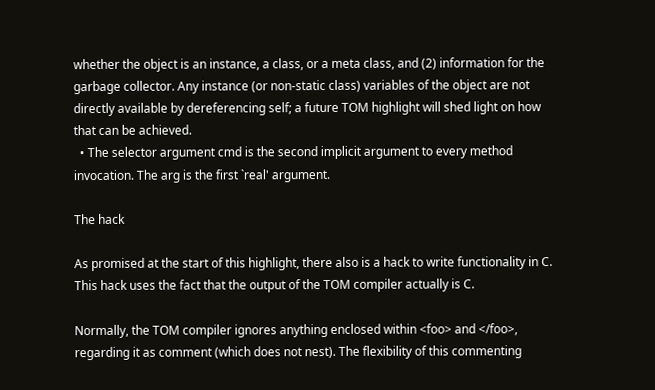whether the object is an instance, a class, or a meta class, and (2) information for the garbage collector. Any instance (or non-static class) variables of the object are not directly available by dereferencing self; a future TOM highlight will shed light on how that can be achieved.
  • The selector argument cmd is the second implicit argument to every method invocation. The arg is the first `real' argument.

The hack

As promised at the start of this highlight, there also is a hack to write functionality in C. This hack uses the fact that the output of the TOM compiler actually is C.

Normally, the TOM compiler ignores anything enclosed within <foo> and </foo>, regarding it as comment (which does not nest). The flexibility of this commenting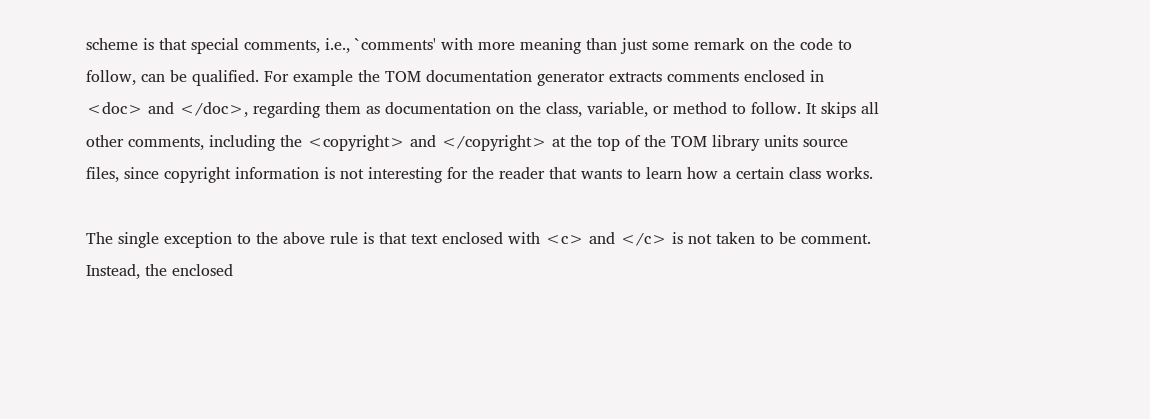scheme is that special comments, i.e., `comments' with more meaning than just some remark on the code to follow, can be qualified. For example the TOM documentation generator extracts comments enclosed in <doc> and </doc>, regarding them as documentation on the class, variable, or method to follow. It skips all other comments, including the <copyright> and </copyright> at the top of the TOM library units source files, since copyright information is not interesting for the reader that wants to learn how a certain class works.

The single exception to the above rule is that text enclosed with <c> and </c> is not taken to be comment. Instead, the enclosed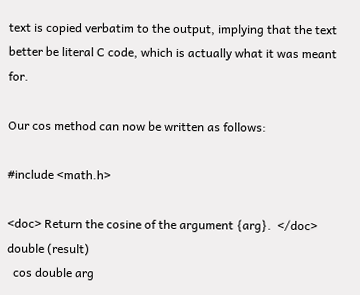text is copied verbatim to the output, implying that the text better be literal C code, which is actually what it was meant for.

Our cos method can now be written as follows:

#include <math.h>

<doc> Return the cosine of the argument {arg}.  </doc>
double (result)
  cos double arg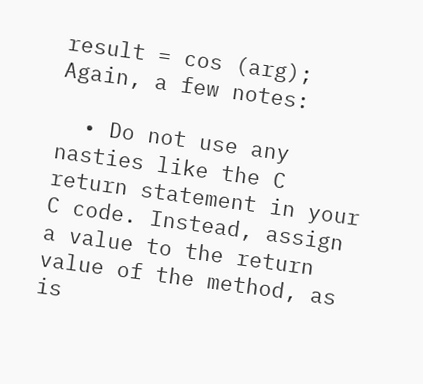result = cos (arg);
Again, a few notes:

  • Do not use any nasties like the C return statement in your C code. Instead, assign a value to the return value of the method, as is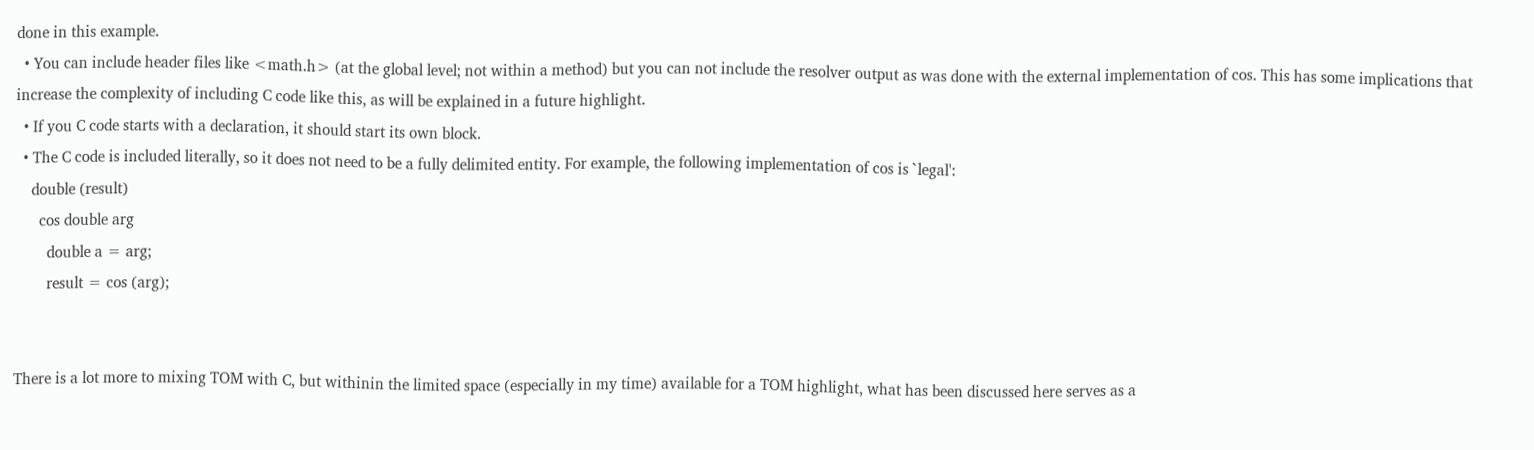done in this example.
  • You can include header files like <math.h> (at the global level; not within a method) but you can not include the resolver output as was done with the external implementation of cos. This has some implications that increase the complexity of including C code like this, as will be explained in a future highlight.
  • If you C code starts with a declaration, it should start its own block.
  • The C code is included literally, so it does not need to be a fully delimited entity. For example, the following implementation of cos is `legal':
    double (result)
      cos double arg
        double a = arg;
        result = cos (arg);


There is a lot more to mixing TOM with C, but withinin the limited space (especially in my time) available for a TOM highlight, what has been discussed here serves as a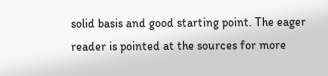solid basis and good starting point. The eager reader is pointed at the sources for more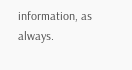information, as always.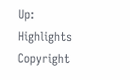Up: Highlights
Copyright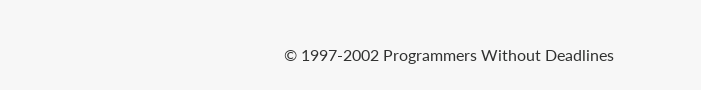© 1997-2002 Programmers Without Deadlines